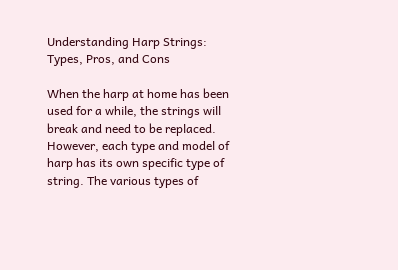Understanding Harp Strings: Types, Pros, and Cons

When the harp at home has been used for a while, the strings will break and need to be replaced. However, each type and model of harp has its own specific type of string. The various types of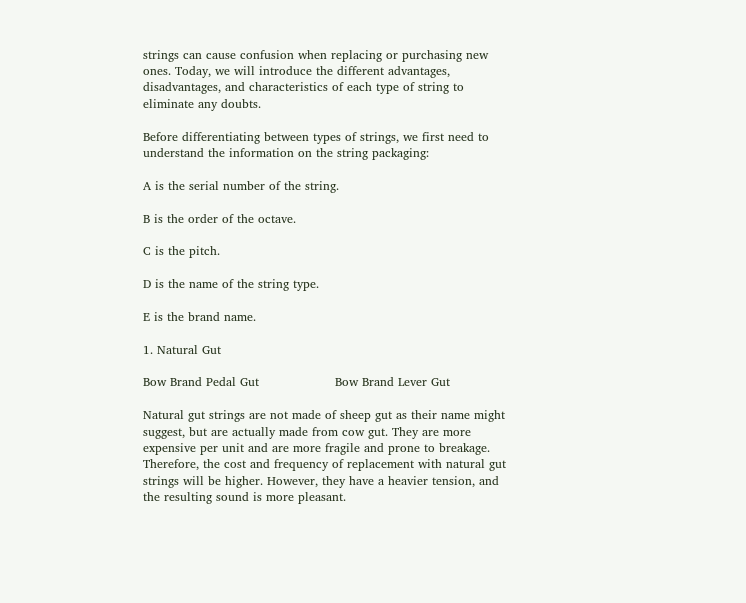strings can cause confusion when replacing or purchasing new ones. Today, we will introduce the different advantages, disadvantages, and characteristics of each type of string to eliminate any doubts.

Before differentiating between types of strings, we first need to understand the information on the string packaging:

A is the serial number of the string.

B is the order of the octave.

C is the pitch.

D is the name of the string type.

E is the brand name.

1. Natural Gut

Bow Brand Pedal Gut                   Bow Brand Lever Gut

Natural gut strings are not made of sheep gut as their name might suggest, but are actually made from cow gut. They are more expensive per unit and are more fragile and prone to breakage. Therefore, the cost and frequency of replacement with natural gut strings will be higher. However, they have a heavier tension, and the resulting sound is more pleasant.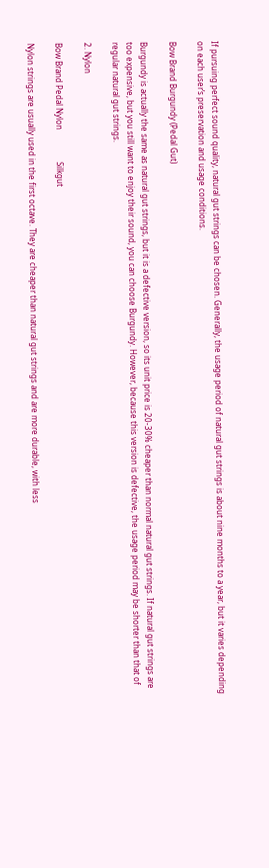If pursuing perfect sound quality, natural gut strings can be chosen. Generally, the usage period of natural gut strings is about nine months to a year, but it varies depending on each user’s preservation and usage conditions.

Bow Brand Burgundy (Pedal Gut)

Burgundy is actually the same as natural gut strings, but it is a defective version, so its unit price is 20-30% cheaper than normal natural gut strings. If natural gut strings are too expensive, but you still want to enjoy their sound, you can choose Burgundy. However, because this version is defective, the usage period may be shorter than that of regular natural gut strings.

2. Nylon

Bow Brand Pedal Nylon                Silkgut

Nylon strings are usually used in the first octave. They are cheaper than natural gut strings and are more durable, with less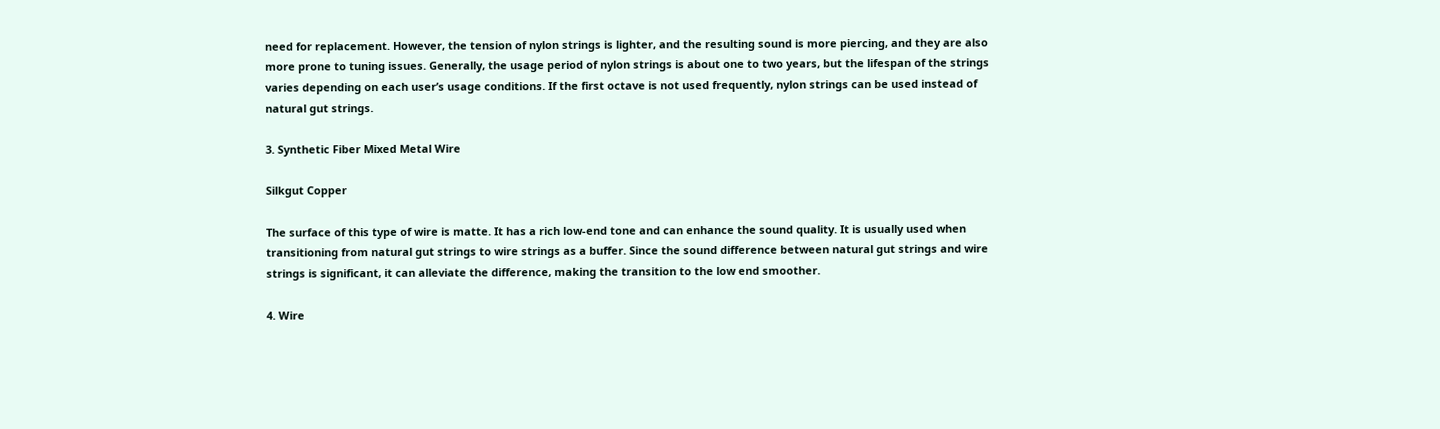need for replacement. However, the tension of nylon strings is lighter, and the resulting sound is more piercing, and they are also more prone to tuning issues. Generally, the usage period of nylon strings is about one to two years, but the lifespan of the strings varies depending on each user’s usage conditions. If the first octave is not used frequently, nylon strings can be used instead of natural gut strings.

3. Synthetic Fiber Mixed Metal Wire

Silkgut Copper

The surface of this type of wire is matte. It has a rich low-end tone and can enhance the sound quality. It is usually used when transitioning from natural gut strings to wire strings as a buffer. Since the sound difference between natural gut strings and wire strings is significant, it can alleviate the difference, making the transition to the low end smoother.

4. Wire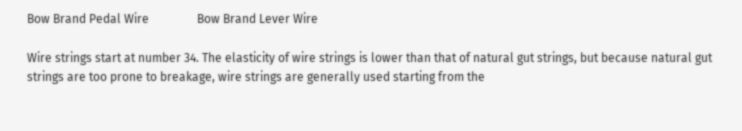Bow Brand Pedal Wire                Bow Brand Lever Wire

Wire strings start at number 34. The elasticity of wire strings is lower than that of natural gut strings, but because natural gut strings are too prone to breakage, wire strings are generally used starting from the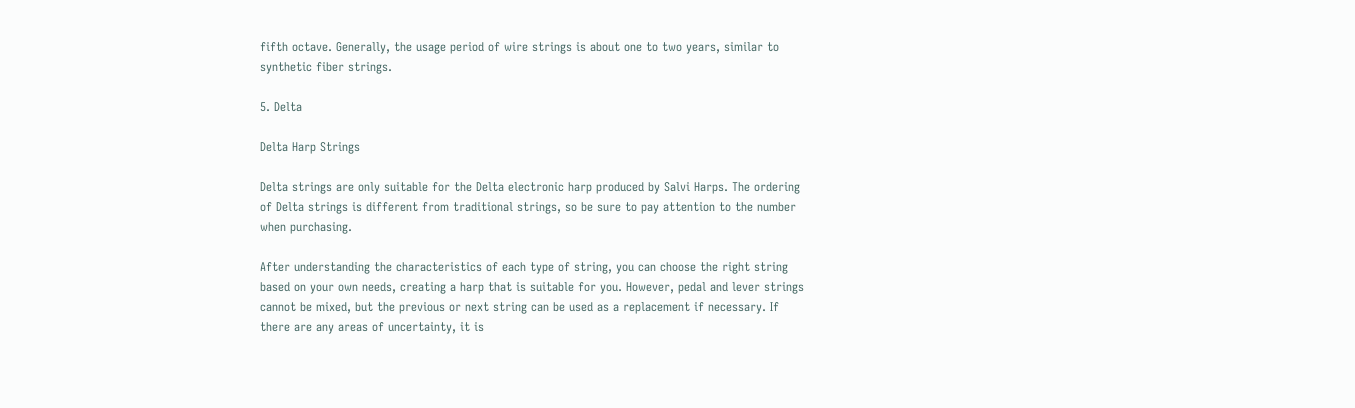fifth octave. Generally, the usage period of wire strings is about one to two years, similar to synthetic fiber strings.

5. Delta

Delta Harp Strings

Delta strings are only suitable for the Delta electronic harp produced by Salvi Harps. The ordering of Delta strings is different from traditional strings, so be sure to pay attention to the number when purchasing.

After understanding the characteristics of each type of string, you can choose the right string based on your own needs, creating a harp that is suitable for you. However, pedal and lever strings cannot be mixed, but the previous or next string can be used as a replacement if necessary. If there are any areas of uncertainty, it is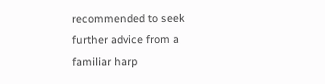recommended to seek further advice from a familiar harp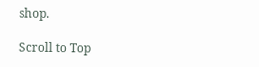shop.

Scroll to Top